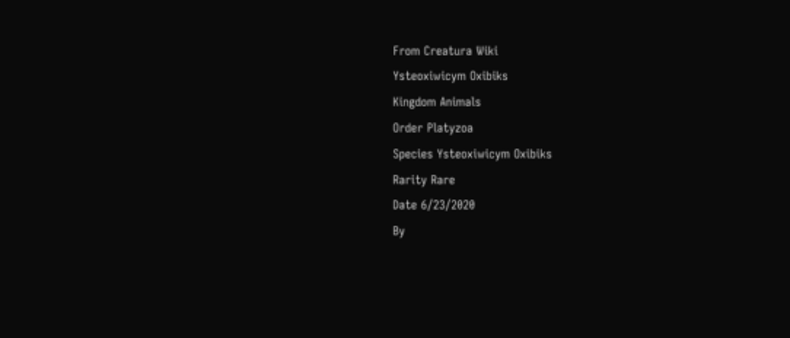From Creatura Wiki
Ysteoxiwicym Oxibiks
Kingdom Animals
Order Platyzoa
Species Ysteoxiwicym Oxibiks
Rarity Rare
Date 6/23/2020
By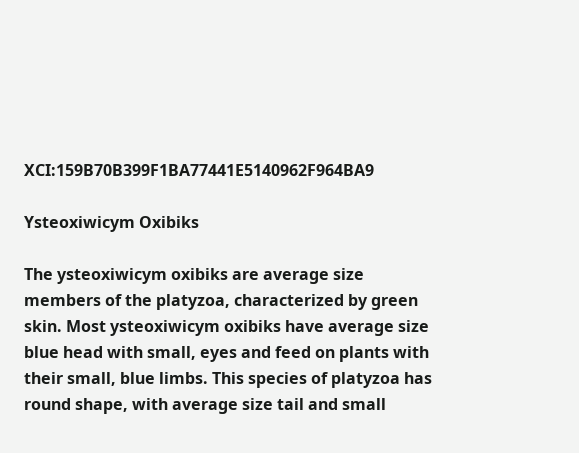XCI:159B70B399F1BA77441E5140962F964BA9

Ysteoxiwicym Oxibiks

The ysteoxiwicym oxibiks are average size members of the platyzoa, characterized by green skin. Most ysteoxiwicym oxibiks have average size blue head with small, eyes and feed on plants with their small, blue limbs. This species of platyzoa has round shape, with average size tail and small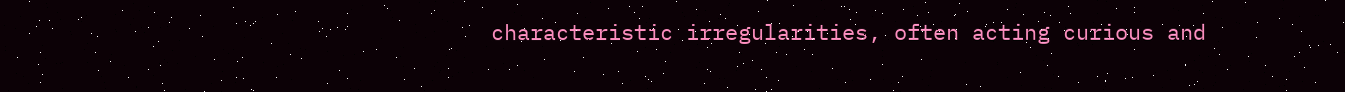characteristic irregularities, often acting curious and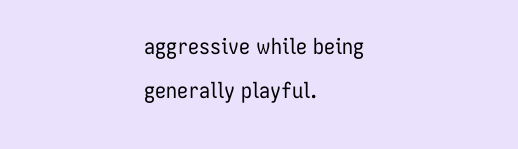aggressive while being generally playful.